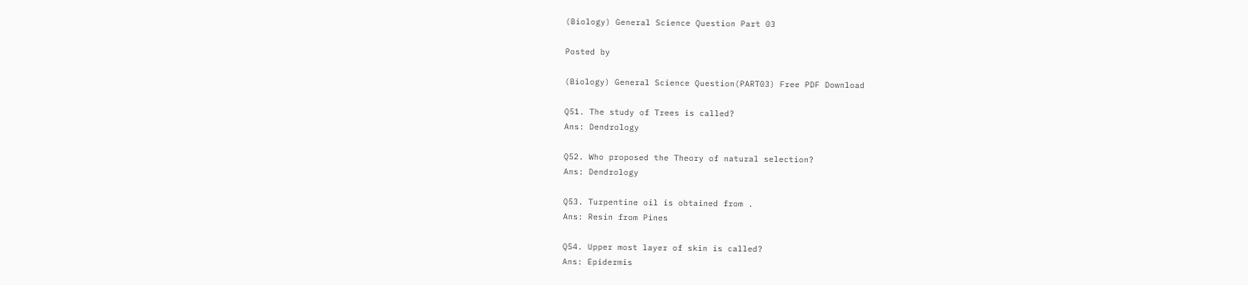(Biology) General Science Question Part 03

Posted by

(Biology) General Science Question(PART03) Free PDF Download

Q51. The study of Trees is called?
Ans: Dendrology

Q52. Who proposed the Theory of natural selection?
Ans: Dendrology

Q53. Turpentine oil is obtained from .
Ans: Resin from Pines

Q54. Upper most layer of skin is called?
Ans: Epidermis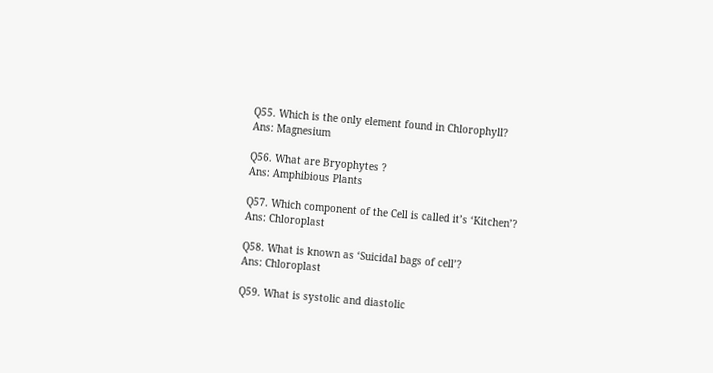Q55. Which is the only element found in Chlorophyll?
Ans: Magnesium

Q56. What are Bryophytes ?
Ans: Amphibious Plants

Q57. Which component of the Cell is called it’s ‘Kitchen’?
Ans: Chloroplast

Q58. What is known as ‘Suicidal bags of cell’?
Ans: Chloroplast

Q59. What is systolic and diastolic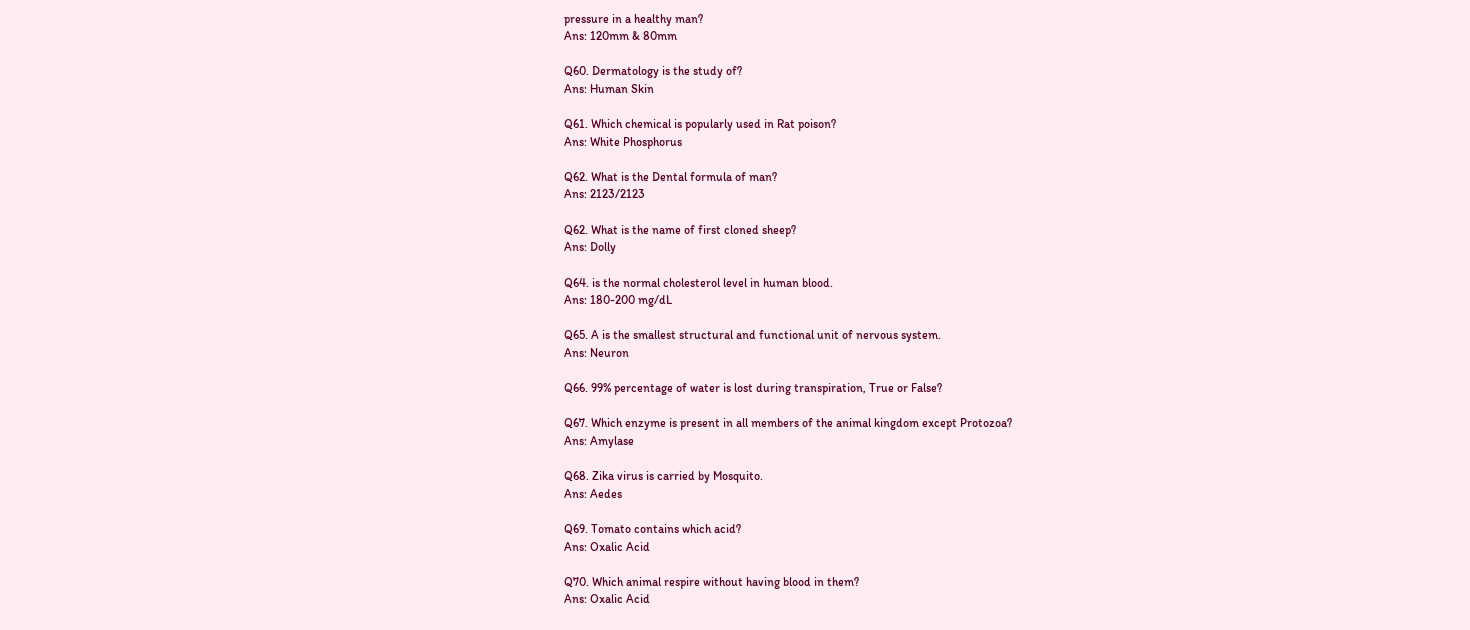pressure in a healthy man?
Ans: 120mm & 80mm

Q60. Dermatology is the study of?
Ans: Human Skin

Q61. Which chemical is popularly used in Rat poison?
Ans: White Phosphorus

Q62. What is the Dental formula of man?
Ans: 2123/2123

Q62. What is the name of first cloned sheep?
Ans: Dolly

Q64. is the normal cholesterol level in human blood.
Ans: 180-200 mg/dL

Q65. A is the smallest structural and functional unit of nervous system.
Ans: Neuron

Q66. 99% percentage of water is lost during transpiration, True or False?

Q67. Which enzyme is present in all members of the animal kingdom except Protozoa?
Ans: Amylase

Q68. Zika virus is carried by Mosquito.
Ans: Aedes

Q69. Tomato contains which acid?
Ans: Oxalic Acid

Q70. Which animal respire without having blood in them?
Ans: Oxalic Acid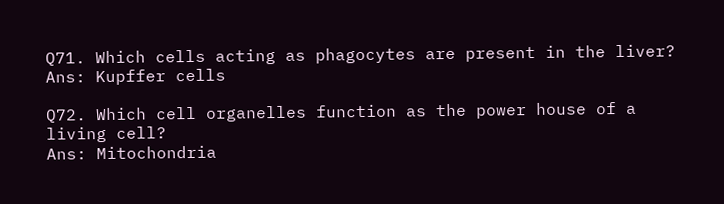Q71. Which cells acting as phagocytes are present in the liver?
Ans: Kupffer cells

Q72. Which cell organelles function as the power house of a living cell?
Ans: Mitochondria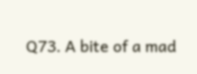Q73. A bite of a mad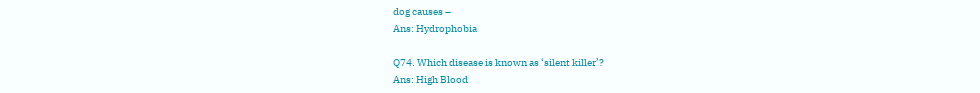dog causes –
Ans: Hydrophobia

Q74. Which disease is known as ‘silent killer’?
Ans: High Blood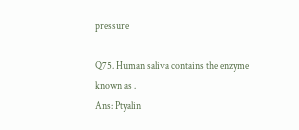pressure

Q75. Human saliva contains the enzyme known as .
Ans: Ptyalin